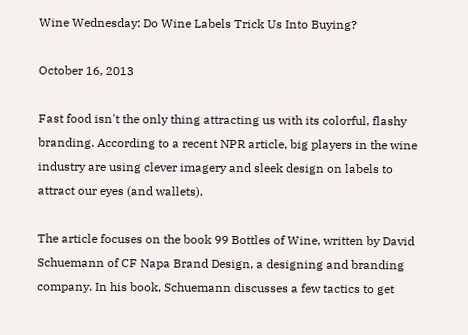Wine Wednesday: Do Wine Labels Trick Us Into Buying?

October 16, 2013

Fast food isn't the only thing attracting us with its colorful, flashy branding. According to a recent NPR article, big players in the wine industry are using clever imagery and sleek design on labels to attract our eyes (and wallets).

The article focuses on the book 99 Bottles of Wine, written by David Schuemann of CF Napa Brand Design, a designing and branding company. In his book, Schuemann discusses a few tactics to get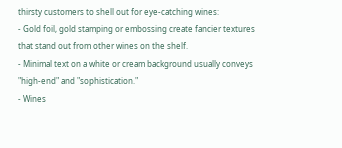thirsty customers to shell out for eye-catching wines:
- Gold foil, gold stamping or embossing create fancier textures that stand out from other wines on the shelf.
- Minimal text on a white or cream background usually conveys "high-end" and "sophistication."
- Wines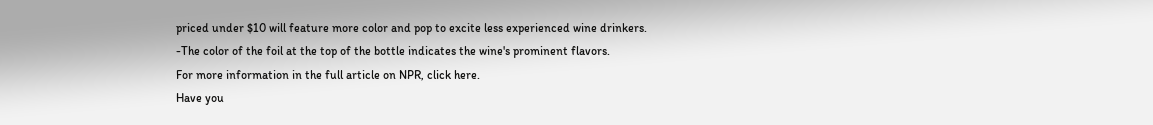priced under $10 will feature more color and pop to excite less experienced wine drinkers.
-The color of the foil at the top of the bottle indicates the wine's prominent flavors.
For more information in the full article on NPR, click here.
Have you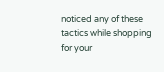noticed any of these tactics while shopping for your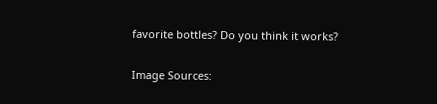favorite bottles? Do you think it works?

Image Sources: